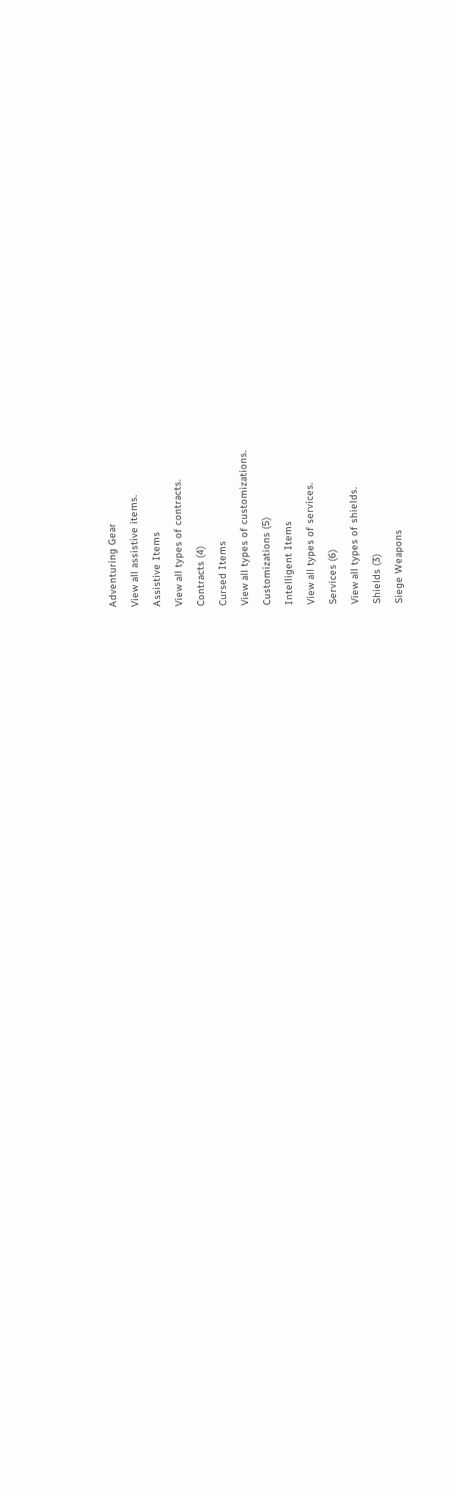Adventuring Gear
View all assistive items.
Assistive Items
View all types of contracts.
Contracts (4)
Cursed Items
View all types of customizations.
Customizations (5)
Intelligent Items
View all types of services.
Services (6)
View all types of shields.
Shields (3)
Siege Weapons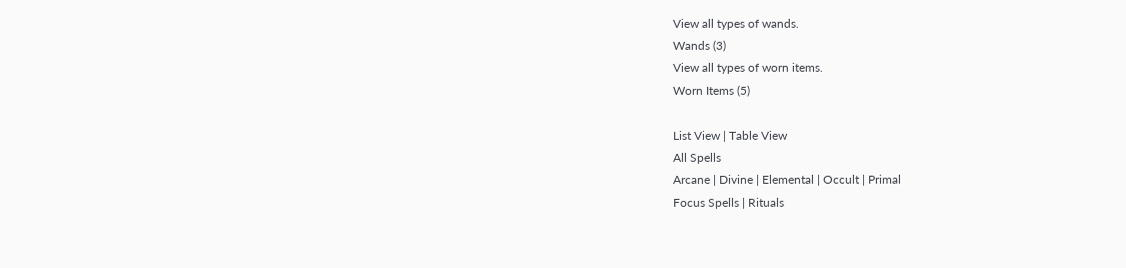View all types of wands.
Wands (3)
View all types of worn items.
Worn Items (5)

List View | Table View
All Spells
Arcane | Divine | Elemental | Occult | Primal
Focus Spells | Rituals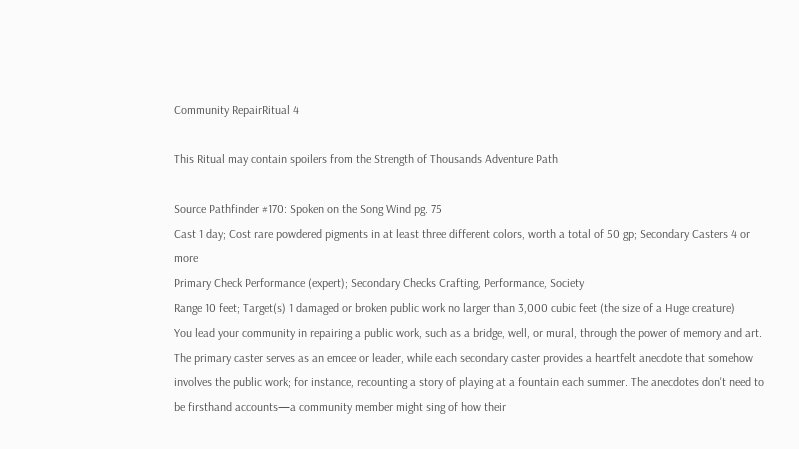Community RepairRitual 4

This Ritual may contain spoilers from the Strength of Thousands Adventure Path

Source Pathfinder #170: Spoken on the Song Wind pg. 75
Cast 1 day; Cost rare powdered pigments in at least three different colors, worth a total of 50 gp; Secondary Casters 4 or more
Primary Check Performance (expert); Secondary Checks Crafting, Performance, Society
Range 10 feet; Target(s) 1 damaged or broken public work no larger than 3,000 cubic feet (the size of a Huge creature)
You lead your community in repairing a public work, such as a bridge, well, or mural, through the power of memory and art. The primary caster serves as an emcee or leader, while each secondary caster provides a heartfelt anecdote that somehow involves the public work; for instance, recounting a story of playing at a fountain each summer. The anecdotes don't need to be firsthand accounts—a community member might sing of how their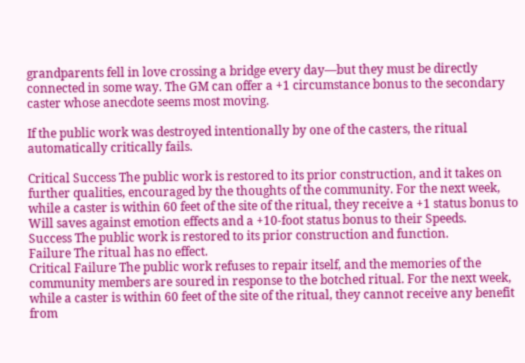grandparents fell in love crossing a bridge every day—but they must be directly connected in some way. The GM can offer a +1 circumstance bonus to the secondary caster whose anecdote seems most moving.

If the public work was destroyed intentionally by one of the casters, the ritual automatically critically fails.

Critical Success The public work is restored to its prior construction, and it takes on further qualities, encouraged by the thoughts of the community. For the next week, while a caster is within 60 feet of the site of the ritual, they receive a +1 status bonus to Will saves against emotion effects and a +10-foot status bonus to their Speeds.
Success The public work is restored to its prior construction and function.
Failure The ritual has no effect.
Critical Failure The public work refuses to repair itself, and the memories of the community members are soured in response to the botched ritual. For the next week, while a caster is within 60 feet of the site of the ritual, they cannot receive any benefit from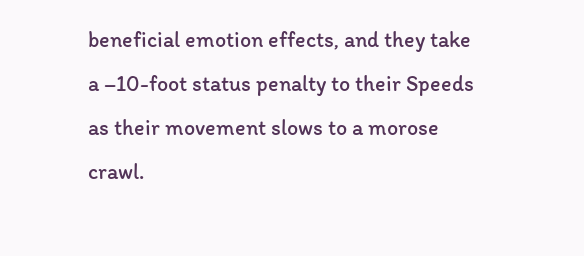beneficial emotion effects, and they take a –10-foot status penalty to their Speeds as their movement slows to a morose crawl.